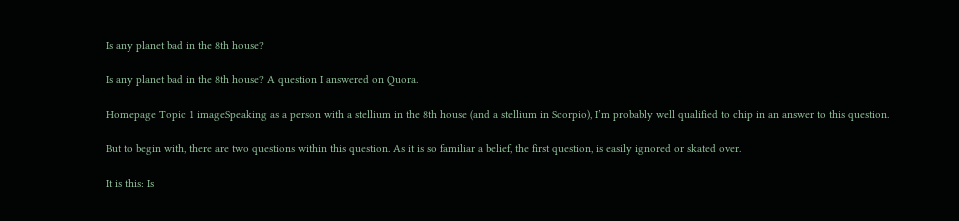Is any planet bad in the 8th house?

Is any planet bad in the 8th house? A question I answered on Quora.

Homepage Topic 1 imageSpeaking as a person with a stellium in the 8th house (and a stellium in Scorpio), I’m probably well qualified to chip in an answer to this question.

But to begin with, there are two questions within this question. As it is so familiar a belief, the first question, is easily ignored or skated over.

It is this: Is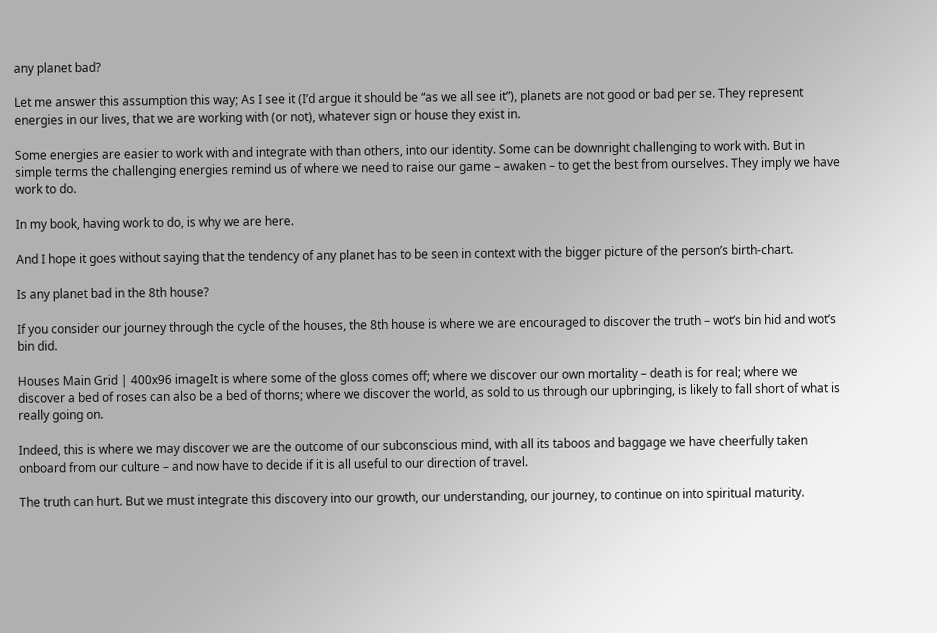any planet bad?

Let me answer this assumption this way; As I see it (I’d argue it should be “as we all see it”), planets are not good or bad per se. They represent energies in our lives, that we are working with (or not), whatever sign or house they exist in.

Some energies are easier to work with and integrate with than others, into our identity. Some can be downright challenging to work with. But in simple terms the challenging energies remind us of where we need to raise our game – awaken – to get the best from ourselves. They imply we have work to do.

In my book, having work to do, is why we are here.

And I hope it goes without saying that the tendency of any planet has to be seen in context with the bigger picture of the person’s birth-chart.

Is any planet bad in the 8th house?

If you consider our journey through the cycle of the houses, the 8th house is where we are encouraged to discover the truth – wot’s bin hid and wot’s bin did.

Houses Main Grid | 400x96 imageIt is where some of the gloss comes off; where we discover our own mortality – death is for real; where we discover a bed of roses can also be a bed of thorns; where we discover the world, as sold to us through our upbringing, is likely to fall short of what is really going on.

Indeed, this is where we may discover we are the outcome of our subconscious mind, with all its taboos and baggage we have cheerfully taken onboard from our culture – and now have to decide if it is all useful to our direction of travel.

The truth can hurt. But we must integrate this discovery into our growth, our understanding, our journey, to continue on into spiritual maturity.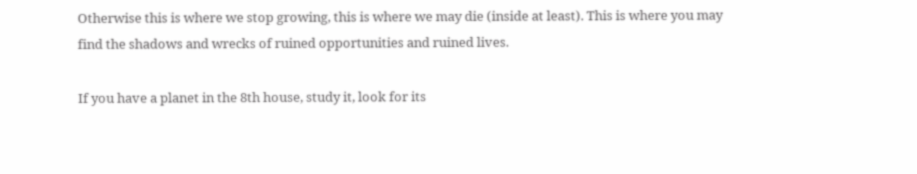Otherwise this is where we stop growing, this is where we may die (inside at least). This is where you may find the shadows and wrecks of ruined opportunities and ruined lives.

If you have a planet in the 8th house, study it, look for its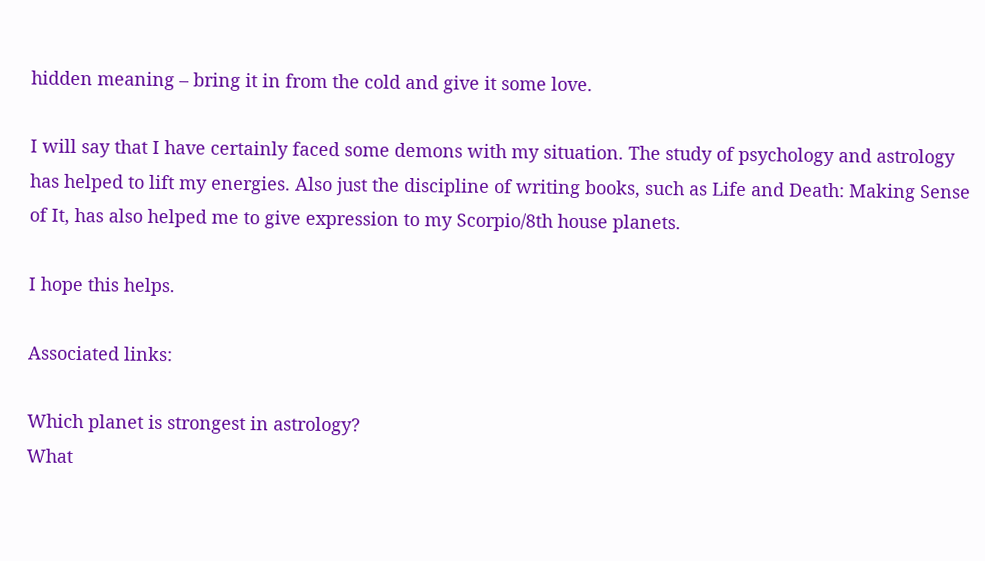hidden meaning – bring it in from the cold and give it some love.

I will say that I have certainly faced some demons with my situation. The study of psychology and astrology has helped to lift my energies. Also just the discipline of writing books, such as Life and Death: Making Sense of It, has also helped me to give expression to my Scorpio/8th house planets.

I hope this helps.

Associated links:

Which planet is strongest in astrology?
What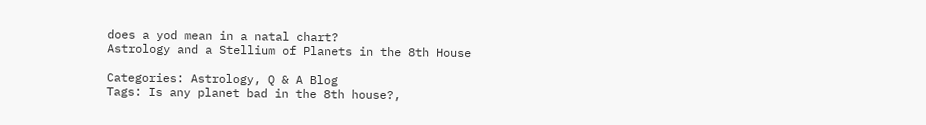does a yod mean in a natal chart?
Astrology and a Stellium of Planets in the 8th House

Categories: Astrology, Q & A Blog
Tags: Is any planet bad in the 8th house?,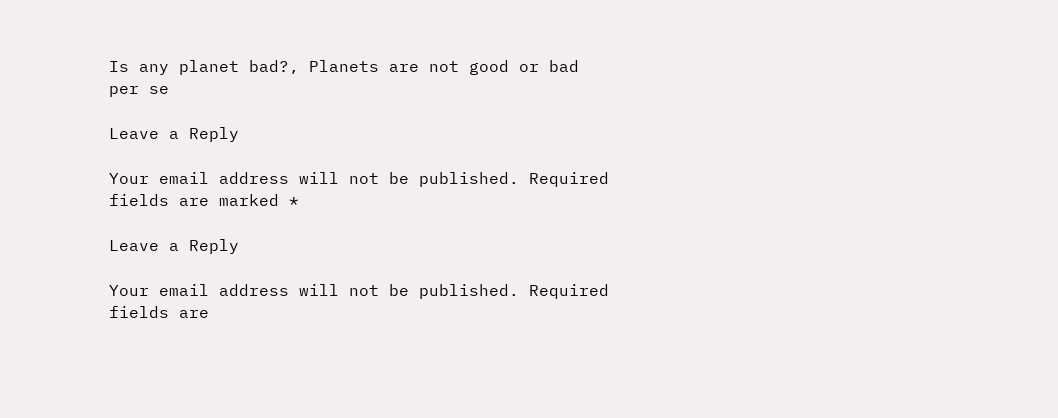Is any planet bad?, Planets are not good or bad per se

Leave a Reply

Your email address will not be published. Required fields are marked *

Leave a Reply

Your email address will not be published. Required fields are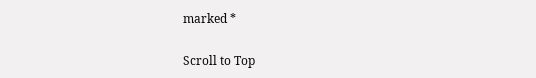marked *

Scroll to Top